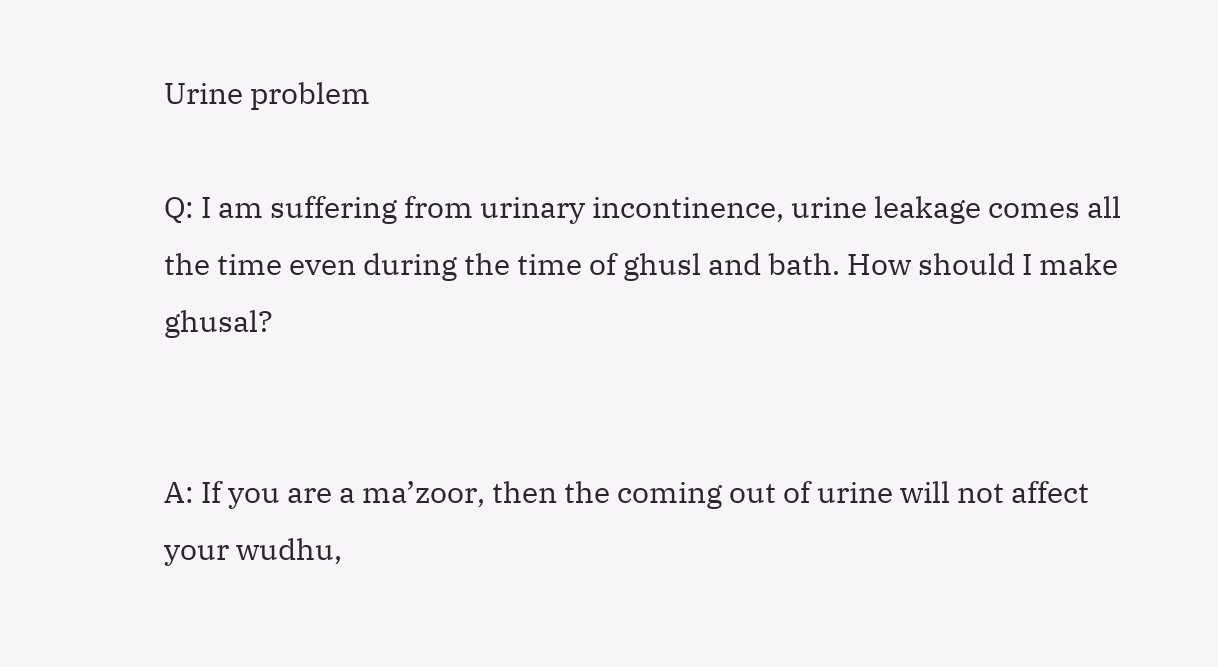Urine problem

Q: I am suffering from urinary incontinence, urine leakage comes all the time even during the time of ghusl and bath. How should I make ghusal?


A: If you are a ma’zoor, then the coming out of urine will not affect your wudhu,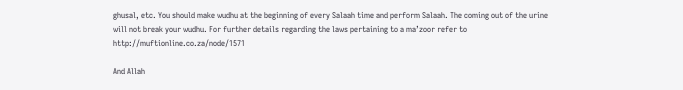ghusal, etc. You should make wudhu at the beginning of every Salaah time and perform Salaah. The coming out of the urine will not break your wudhu. For further details regarding the laws pertaining to a ma’zoor refer to http://muftionline.co.za/node/1571

And Allah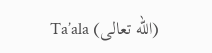Ta’ala (الله تعالى)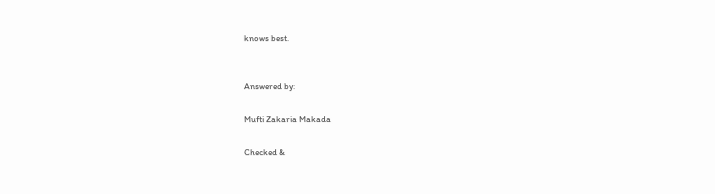knows best.


Answered by:

Mufti Zakaria Makada

Checked &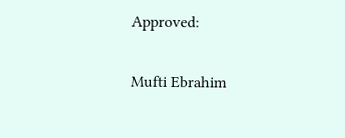Approved:

Mufti Ebrahim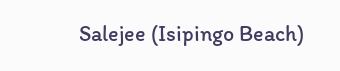Salejee (Isipingo Beach)